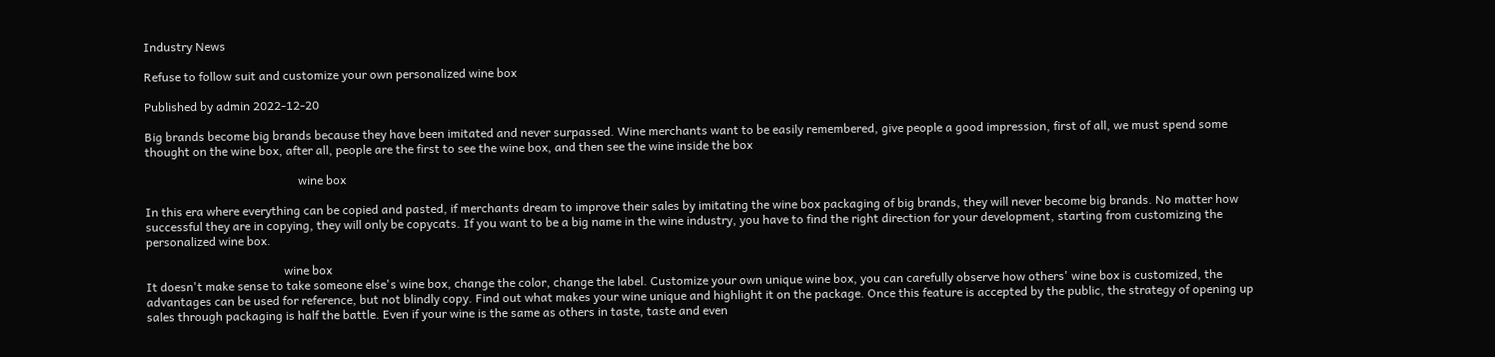Industry News

Refuse to follow suit and customize your own personalized wine box

Published by admin 2022-12-20

Big brands become big brands because they have been imitated and never surpassed. Wine merchants want to be easily remembered, give people a good impression, first of all, we must spend some thought on the wine box, after all, people are the first to see the wine box, and then see the wine inside the box

                                                   wine box

In this era where everything can be copied and pasted, if merchants dream to improve their sales by imitating the wine box packaging of big brands, they will never become big brands. No matter how successful they are in copying, they will only be copycats. If you want to be a big name in the wine industry, you have to find the right direction for your development, starting from customizing the personalized wine box.

                                              wine box
It doesn't make sense to take someone else's wine box, change the color, change the label. Customize your own unique wine box, you can carefully observe how others' wine box is customized, the advantages can be used for reference, but not blindly copy. Find out what makes your wine unique and highlight it on the package. Once this feature is accepted by the public, the strategy of opening up sales through packaging is half the battle. Even if your wine is the same as others in taste, taste and even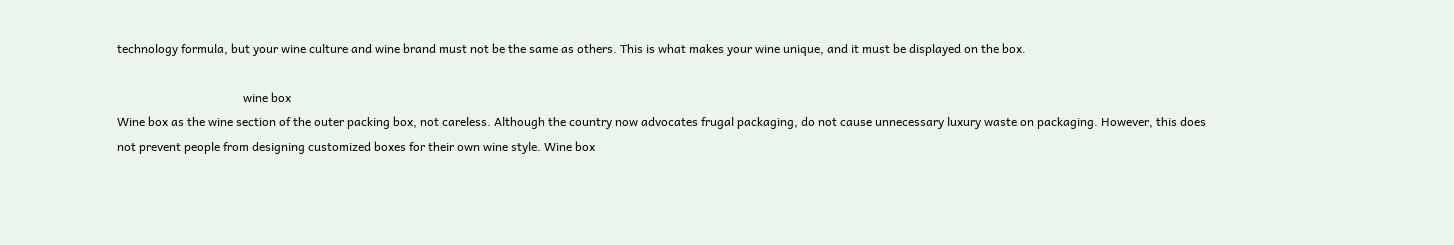technology formula, but your wine culture and wine brand must not be the same as others. This is what makes your wine unique, and it must be displayed on the box.

                                          wine box
Wine box as the wine section of the outer packing box, not careless. Although the country now advocates frugal packaging, do not cause unnecessary luxury waste on packaging. However, this does not prevent people from designing customized boxes for their own wine style. Wine box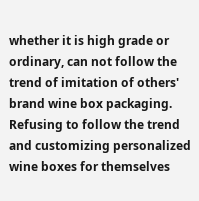whether it is high grade or ordinary, can not follow the trend of imitation of others' brand wine box packaging. Refusing to follow the trend and customizing personalized wine boxes for themselves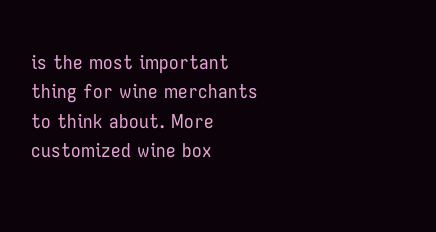is the most important thing for wine merchants to think about. More customized wine box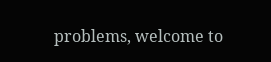problems, welcome to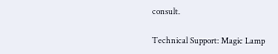consult.

Technical Support: Magic Lamp